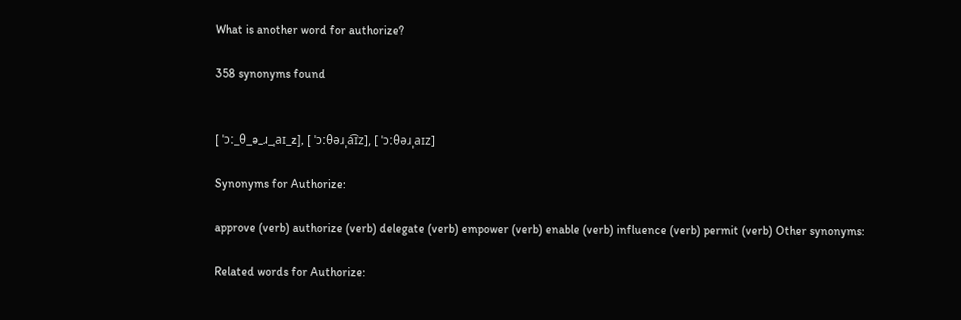What is another word for authorize?

358 synonyms found


[ ˈɔː_θ_ə_ɹ_ˌaɪ_z], [ ˈɔːθəɹˌa͡ɪz], [ ˈɔːθəɹˌaɪz]

Synonyms for Authorize:

approve (verb) authorize (verb) delegate (verb) empower (verb) enable (verb) influence (verb) permit (verb) Other synonyms:

Related words for Authorize: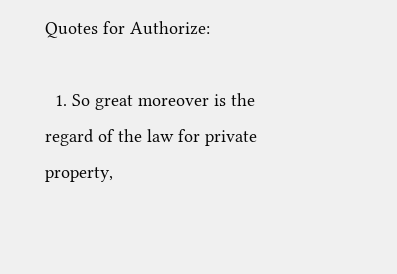Quotes for Authorize:

  1. So great moreover is the regard of the law for private property,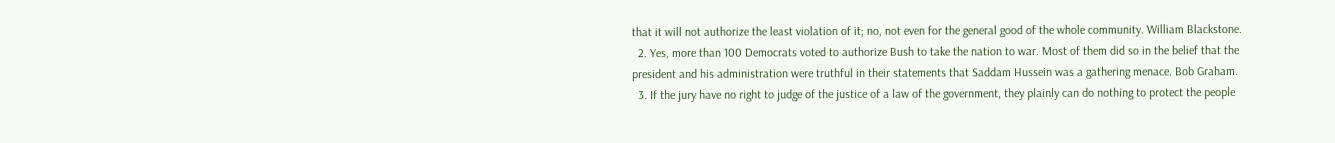that it will not authorize the least violation of it; no, not even for the general good of the whole community. William Blackstone.
  2. Yes, more than 100 Democrats voted to authorize Bush to take the nation to war. Most of them did so in the belief that the president and his administration were truthful in their statements that Saddam Hussein was a gathering menace. Bob Graham.
  3. If the jury have no right to judge of the justice of a law of the government, they plainly can do nothing to protect the people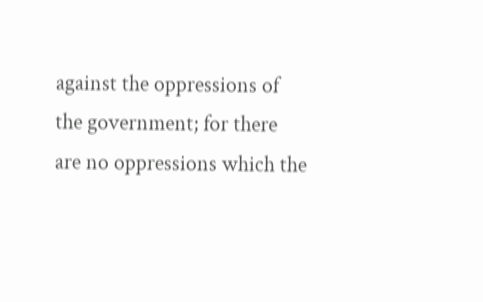against the oppressions of the government; for there are no oppressions which the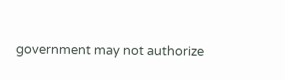government may not authorize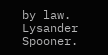by law. Lysander Spooner.